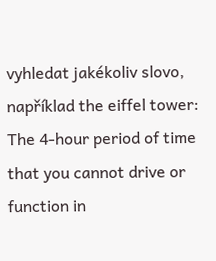vyhledat jakékoliv slovo, například the eiffel tower:
The 4-hour period of time that you cannot drive or function in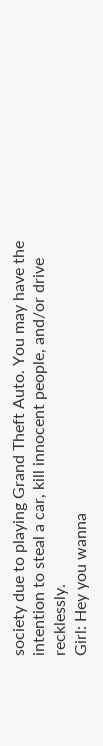society due to playing Grand Theft Auto. You may have the intention to steal a car, kill innocent people, and/or drive recklessly.
Girl: Hey you wanna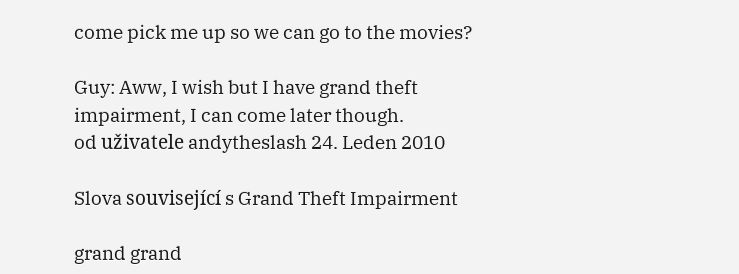come pick me up so we can go to the movies?

Guy: Aww, I wish but I have grand theft impairment, I can come later though.
od uživatele andytheslash 24. Leden 2010

Slova související s Grand Theft Impairment

grand grand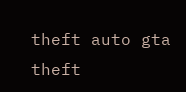theft auto gta theft